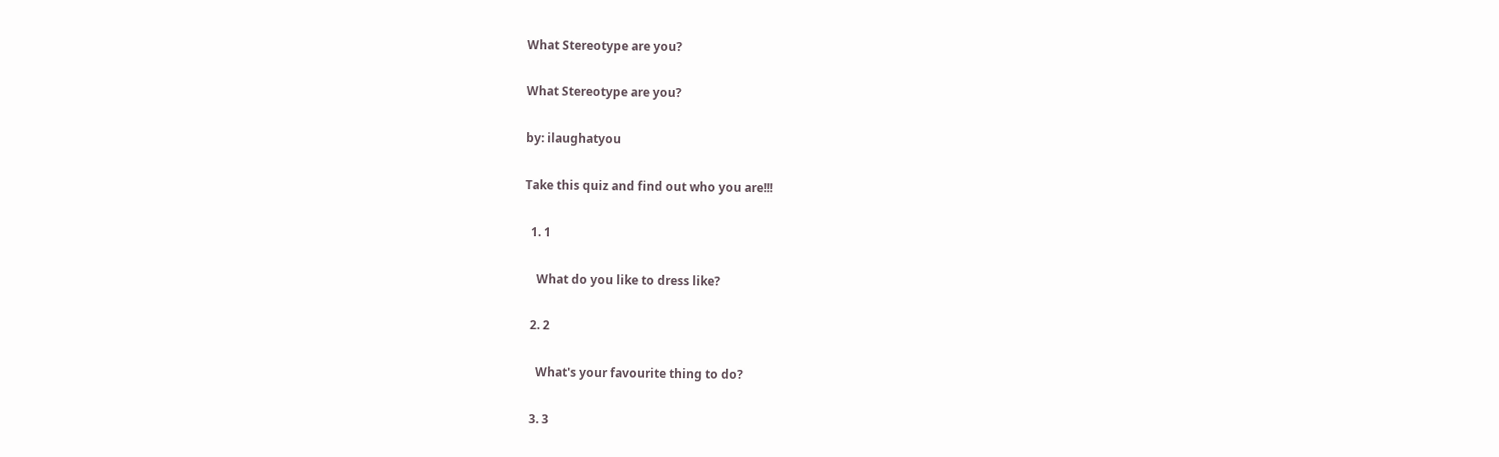What Stereotype are you?

What Stereotype are you?

by: ilaughatyou

Take this quiz and find out who you are!!!

  1. 1

    What do you like to dress like?

  2. 2

    What's your favourite thing to do?

  3. 3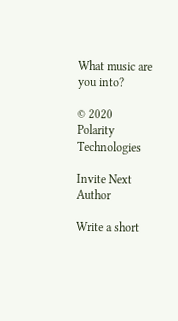What music are you into?

© 2020 Polarity Technologies

Invite Next Author

Write a short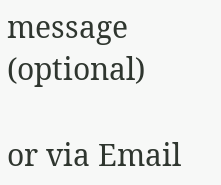message (optional)

or via Email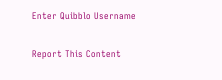Enter Quibblo Username


Report This Content